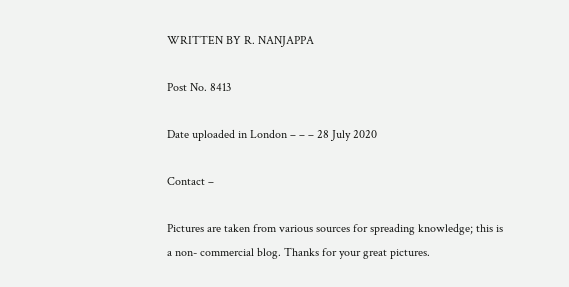WRITTEN BY R. NANJAPPA

Post No. 8413

Date uploaded in London – – – 28 July 2020

Contact –

Pictures are taken from various sources for spreading knowledge; this is a non- commercial blog. Thanks for your great pictures.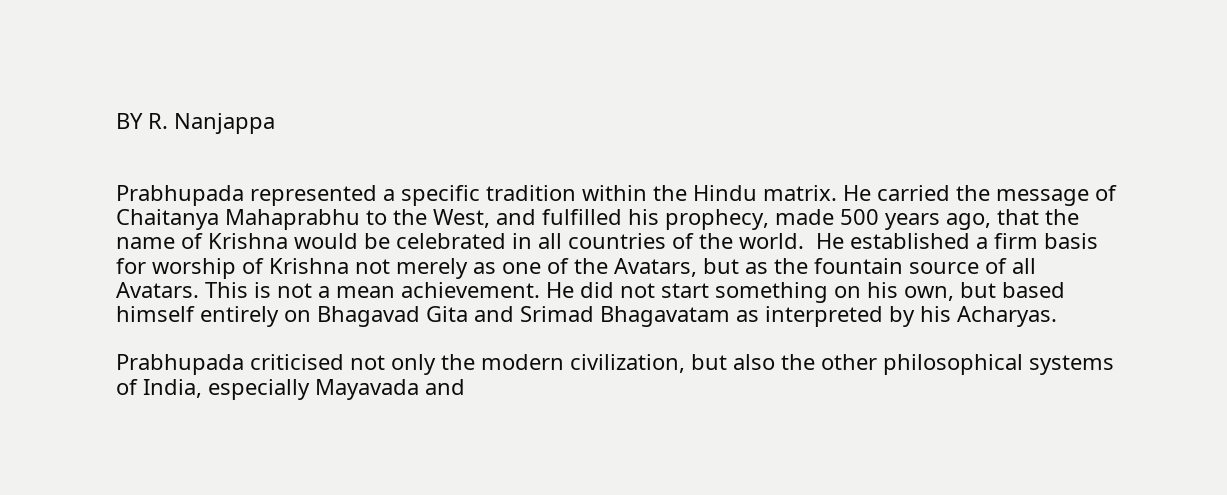BY R. Nanjappa


Prabhupada represented a specific tradition within the Hindu matrix. He carried the message of Chaitanya Mahaprabhu to the West, and fulfilled his prophecy, made 500 years ago, that the name of Krishna would be celebrated in all countries of the world.  He established a firm basis for worship of Krishna not merely as one of the Avatars, but as the fountain source of all Avatars. This is not a mean achievement. He did not start something on his own, but based himself entirely on Bhagavad Gita and Srimad Bhagavatam as interpreted by his Acharyas.

Prabhupada criticised not only the modern civilization, but also the other philosophical systems of India, especially Mayavada and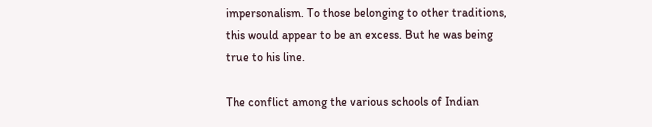impersonalism. To those belonging to other traditions, this would appear to be an excess. But he was being true to his line.

The conflict among the various schools of Indian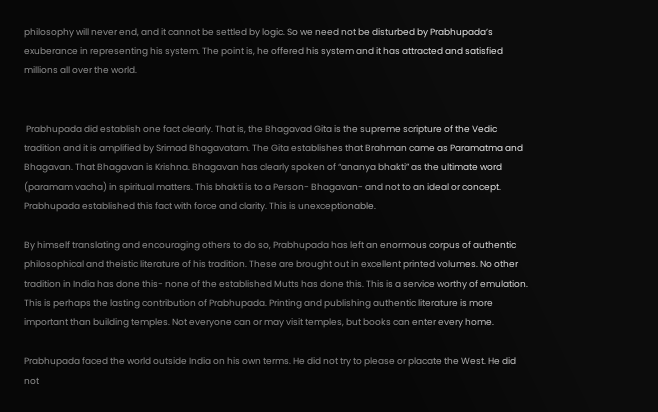philosophy will never end, and it cannot be settled by logic. So we need not be disturbed by Prabhupada’s exuberance in representing his system. The point is, he offered his system and it has attracted and satisfied millions all over the world.


 Prabhupada did establish one fact clearly. That is, the Bhagavad Gita is the supreme scripture of the Vedic tradition and it is amplified by Srimad Bhagavatam. The Gita establishes that Brahman came as Paramatma and Bhagavan. That Bhagavan is Krishna. Bhagavan has clearly spoken of “ananya bhakti” as the ultimate word (paramam vacha) in spiritual matters. This bhakti is to a Person- Bhagavan- and not to an ideal or concept. Prabhupada established this fact with force and clarity. This is unexceptionable.

By himself translating and encouraging others to do so, Prabhupada has left an enormous corpus of authentic philosophical and theistic literature of his tradition. These are brought out in excellent printed volumes. No other tradition in India has done this- none of the established Mutts has done this. This is a service worthy of emulation. This is perhaps the lasting contribution of Prabhupada. Printing and publishing authentic literature is more important than building temples. Not everyone can or may visit temples, but books can enter every home.

Prabhupada faced the world outside India on his own terms. He did not try to please or placate the West. He did not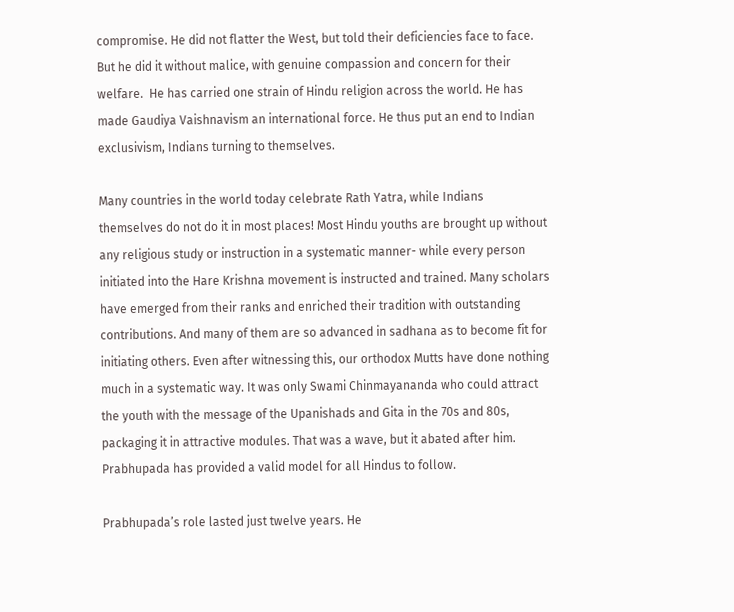compromise. He did not flatter the West, but told their deficiencies face to face. But he did it without malice, with genuine compassion and concern for their welfare.  He has carried one strain of Hindu religion across the world. He has made Gaudiya Vaishnavism an international force. He thus put an end to Indian exclusivism, Indians turning to themselves.

Many countries in the world today celebrate Rath Yatra, while Indians themselves do not do it in most places! Most Hindu youths are brought up without any religious study or instruction in a systematic manner- while every person initiated into the Hare Krishna movement is instructed and trained. Many scholars have emerged from their ranks and enriched their tradition with outstanding contributions. And many of them are so advanced in sadhana as to become fit for initiating others. Even after witnessing this, our orthodox Mutts have done nothing much in a systematic way. It was only Swami Chinmayananda who could attract the youth with the message of the Upanishads and Gita in the 70s and 80s, packaging it in attractive modules. That was a wave, but it abated after him. Prabhupada has provided a valid model for all Hindus to follow.

Prabhupada’s role lasted just twelve years. He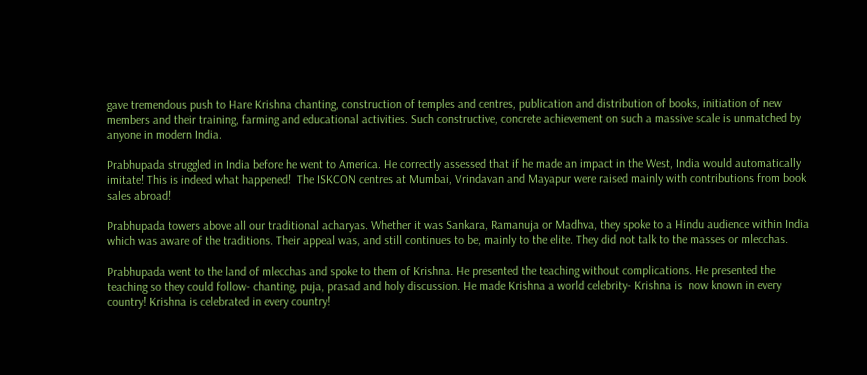gave tremendous push to Hare Krishna chanting, construction of temples and centres, publication and distribution of books, initiation of new members and their training, farming and educational activities. Such constructive, concrete achievement on such a massive scale is unmatched by anyone in modern India.

Prabhupada struggled in India before he went to America. He correctly assessed that if he made an impact in the West, India would automatically imitate! This is indeed what happened!  The ISKCON centres at Mumbai, Vrindavan and Mayapur were raised mainly with contributions from book sales abroad!

Prabhupada towers above all our traditional acharyas. Whether it was Sankara, Ramanuja or Madhva, they spoke to a Hindu audience within India which was aware of the traditions. Their appeal was, and still continues to be, mainly to the elite. They did not talk to the masses or mlecchas.

Prabhupada went to the land of mlecchas and spoke to them of Krishna. He presented the teaching without complications. He presented the teaching so they could follow- chanting, puja, prasad and holy discussion. He made Krishna a world celebrity- Krishna is  now known in every country! Krishna is celebrated in every country!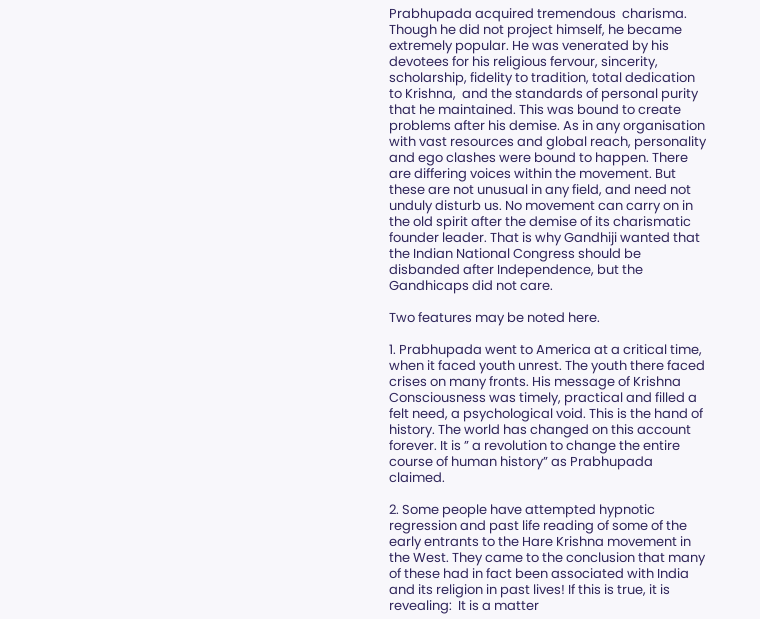Prabhupada acquired tremendous  charisma. Though he did not project himself, he became extremely popular. He was venerated by his devotees for his religious fervour, sincerity, scholarship, fidelity to tradition, total dedication to Krishna,  and the standards of personal purity that he maintained. This was bound to create problems after his demise. As in any organisation with vast resources and global reach, personality and ego clashes were bound to happen. There are differing voices within the movement. But these are not unusual in any field, and need not unduly disturb us. No movement can carry on in the old spirit after the demise of its charismatic founder leader. That is why Gandhiji wanted that the Indian National Congress should be disbanded after Independence, but the Gandhicaps did not care.

Two features may be noted here.

1. Prabhupada went to America at a critical time, when it faced youth unrest. The youth there faced crises on many fronts. His message of Krishna Consciousness was timely, practical and filled a felt need, a psychological void. This is the hand of history. The world has changed on this account forever. It is ” a revolution to change the entire course of human history” as Prabhupada claimed.

2. Some people have attempted hypnotic regression and past life reading of some of the early entrants to the Hare Krishna movement in the West. They came to the conclusion that many of these had in fact been associated with India and its religion in past lives! If this is true, it is revealing:  It is a matter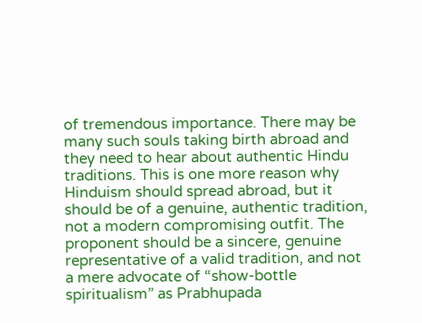of tremendous importance. There may be many such souls taking birth abroad and they need to hear about authentic Hindu traditions. This is one more reason why Hinduism should spread abroad, but it should be of a genuine, authentic tradition, not a modern compromising outfit. The proponent should be a sincere, genuine representative of a valid tradition, and not a mere advocate of “show-bottle spiritualism” as Prabhupada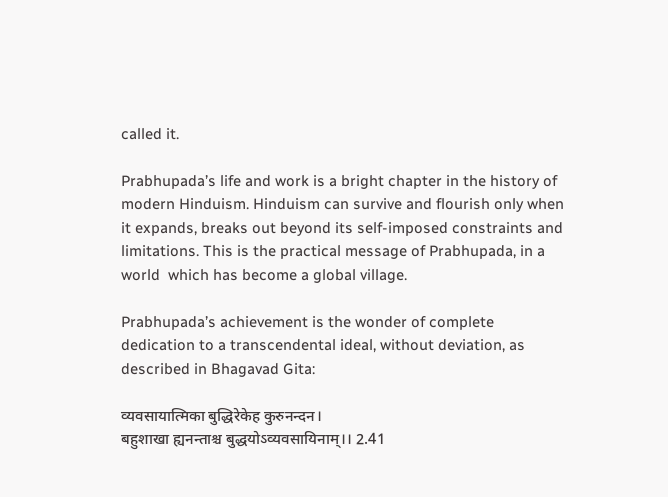called it.

Prabhupada’s life and work is a bright chapter in the history of modern Hinduism. Hinduism can survive and flourish only when it expands, breaks out beyond its self-imposed constraints and limitations. This is the practical message of Prabhupada, in a world  which has become a global village.

Prabhupada’s achievement is the wonder of complete dedication to a transcendental ideal, without deviation, as described in Bhagavad Gita:

व्यवसायात्मिका बुद्धिरेकेह कुरुनन्दन।
बहुशाखा ह्यनन्ताश्च बुद्धयोऽव्यवसायिनाम्।। 2.41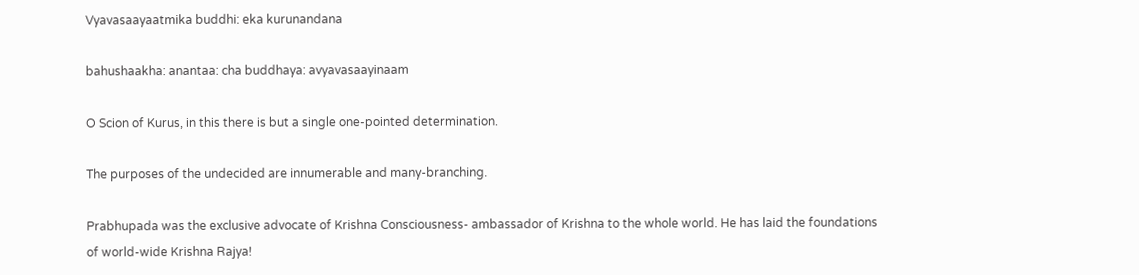Vyavasaayaatmika buddhi: eka kurunandana

bahushaakha: anantaa: cha buddhaya: avyavasaayinaam

O Scion of Kurus, in this there is but a single one-pointed determination.

The purposes of the undecided are innumerable and many-branching.

Prabhupada was the exclusive advocate of Krishna Consciousness- ambassador of Krishna to the whole world. He has laid the foundations of world-wide Krishna Rajya!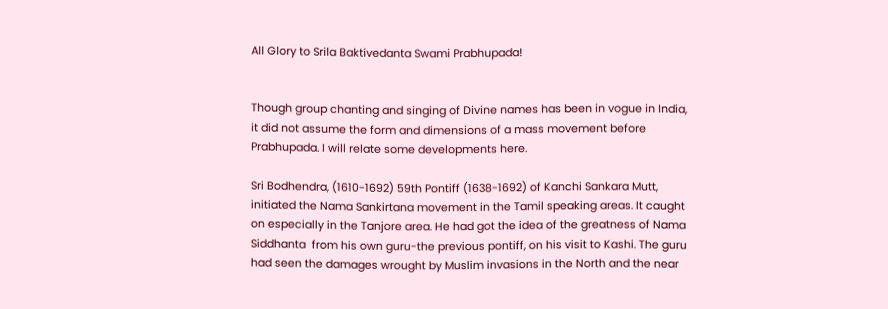All Glory to Srila Baktivedanta Swami Prabhupada!


Though group chanting and singing of Divine names has been in vogue in India, it did not assume the form and dimensions of a mass movement before Prabhupada. I will relate some developments here.

Sri Bodhendra, (1610-1692) 59th Pontiff (1638-1692) of Kanchi Sankara Mutt, initiated the Nama Sankirtana movement in the Tamil speaking areas. It caught on especially in the Tanjore area. He had got the idea of the greatness of Nama Siddhanta  from his own guru-the previous pontiff, on his visit to Kashi. The guru had seen the damages wrought by Muslim invasions in the North and the near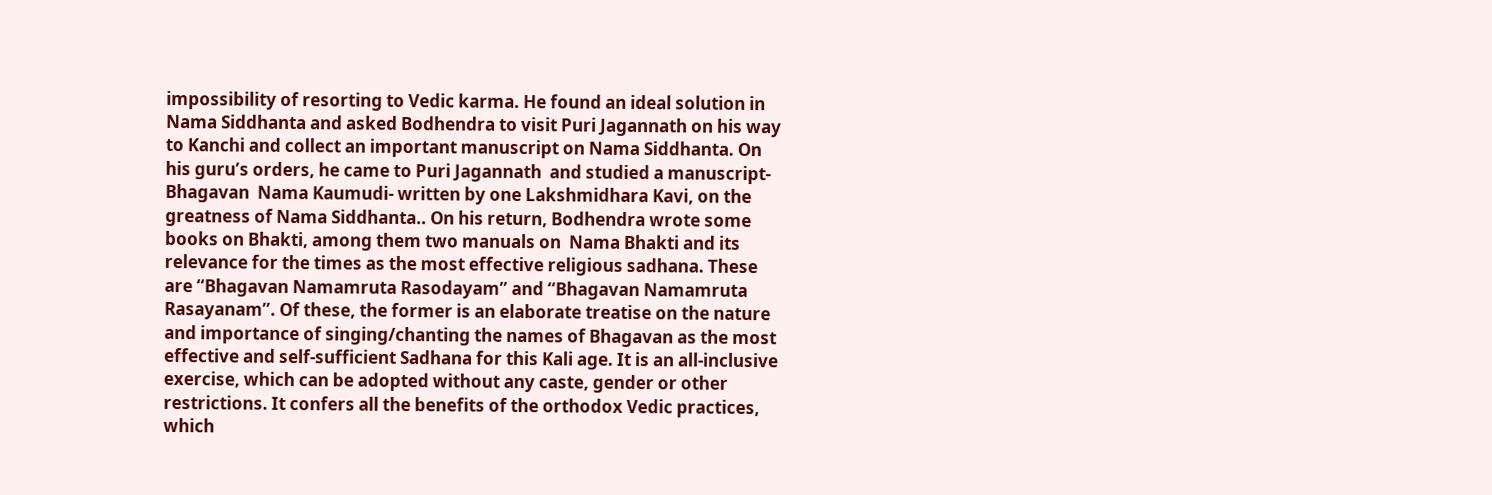impossibility of resorting to Vedic karma. He found an ideal solution in Nama Siddhanta and asked Bodhendra to visit Puri Jagannath on his way to Kanchi and collect an important manuscript on Nama Siddhanta. On his guru’s orders, he came to Puri Jagannath  and studied a manuscript- Bhagavan  Nama Kaumudi- written by one Lakshmidhara Kavi, on the greatness of Nama Siddhanta.. On his return, Bodhendra wrote some books on Bhakti, among them two manuals on  Nama Bhakti and its relevance for the times as the most effective religious sadhana. These are “Bhagavan Namamruta Rasodayam” and “Bhagavan Namamruta Rasayanam”. Of these, the former is an elaborate treatise on the nature and importance of singing/chanting the names of Bhagavan as the most effective and self-sufficient Sadhana for this Kali age. It is an all-inclusive exercise, which can be adopted without any caste, gender or other restrictions. It confers all the benefits of the orthodox Vedic practices, which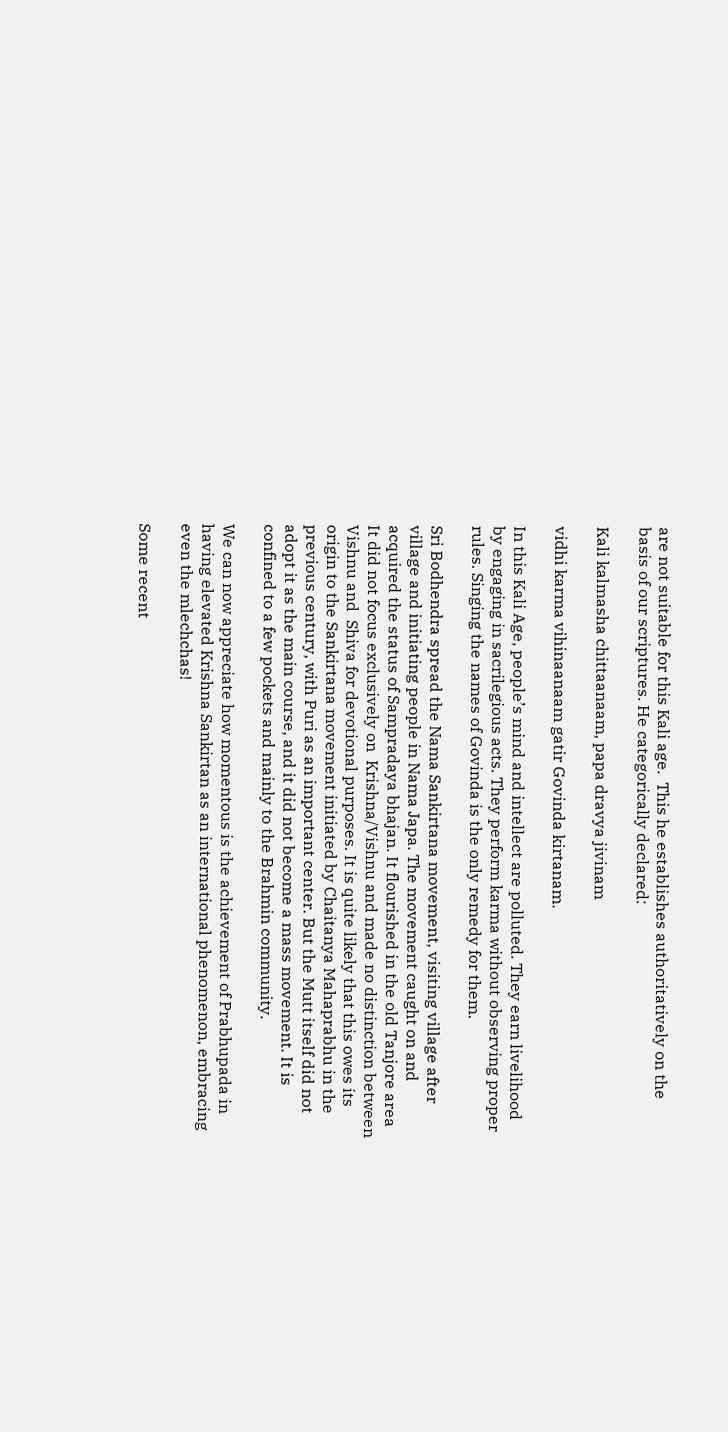are not suitable for this Kali age.  This he establishes authoritatively on the basis of our scriptures. He categorically declared:

Kali kalmasha chittaanaam, papa dravya jivinam

vidhi karma vihinaanaam gatir Govinda kirtanam.

In this Kali Age, people’s mind and intellect are polluted. They earn livelihood by engaging in sacrilegious acts. They perform karma without observing proper rules. Singing the names of Govinda is the only remedy for them.

Sri Bodhendra spread the Nama Sankirtana movement, visiting village after village and initiating people in Nama Japa. The movement caught on and acquired the status of Sampradaya bhajan. It flourished in the old Tanjore area  It did not focus exclusively on  Krishna/Vishnu and made no distinction between Vishnu and  Shiva for devotional purposes. It is quite likely that this owes its origin to the Sankirtana movement initiated by Chaitanya Mahaprabhu in the previous century, with Puri as an important center. But the Mutt itself did not adopt it as the main course, and it did not become a mass movement. It is confined to a few pockets and mainly to the Brahmin community.

We can now appreciate how momentous is the achievement of Prabhupada in having elevated Krishna Sankirtan as an international phenomenon, embracing even the mlechchas!

Some recent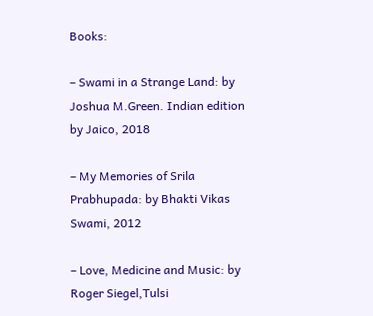Books:

– Swami in a Strange Land: by Joshua M.Green. Indian edition by Jaico, 2018

– My Memories of Srila Prabhupada: by Bhakti Vikas Swami, 2012

– Love, Medicine and Music: by Roger Siegel,Tulsi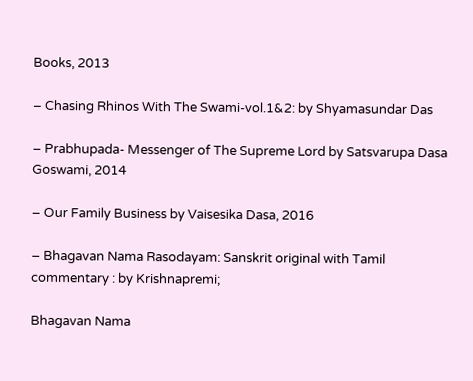Books, 2013

– Chasing Rhinos With The Swami-vol.1&2: by Shyamasundar Das

– Prabhupada- Messenger of The Supreme Lord by Satsvarupa Dasa Goswami, 2014

– Our Family Business by Vaisesika Dasa, 2016

– Bhagavan Nama Rasodayam: Sanskrit original with Tamil commentary : by Krishnapremi;

Bhagavan Nama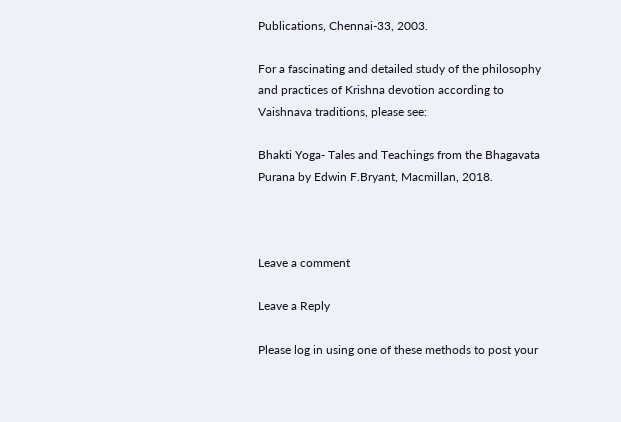Publications, Chennai-33, 2003.

For a fascinating and detailed study of the philosophy and practices of Krishna devotion according to Vaishnava traditions, please see:

Bhakti Yoga- Tales and Teachings from the Bhagavata Purana by Edwin F.Bryant, Macmillan, 2018.



Leave a comment

Leave a Reply

Please log in using one of these methods to post your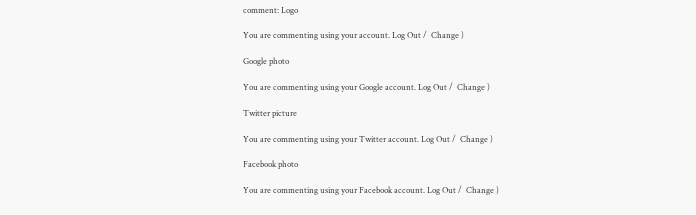comment: Logo

You are commenting using your account. Log Out /  Change )

Google photo

You are commenting using your Google account. Log Out /  Change )

Twitter picture

You are commenting using your Twitter account. Log Out /  Change )

Facebook photo

You are commenting using your Facebook account. Log Out /  Change )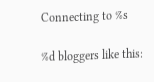Connecting to %s

%d bloggers like this: